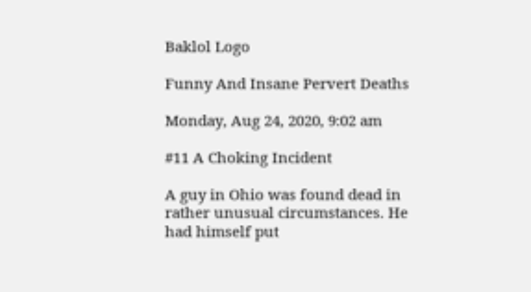Baklol Logo

Funny And Insane Pervert Deaths

Monday, Aug 24, 2020, 9:02 am

#11 A Choking Incident

A guy in Ohio was found dead in rather unusual circumstances. He had himself put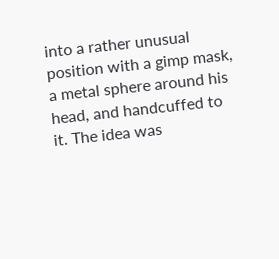into a rather unusual position with a gimp mask, a metal sphere around his head, and handcuffed to it. The idea was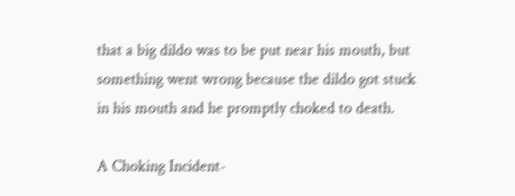that a big dildo was to be put near his mouth, but something went wrong because the dildo got stuck in his mouth and he promptly choked to death.

A Choking Incident-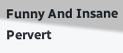Funny And Insane Pervert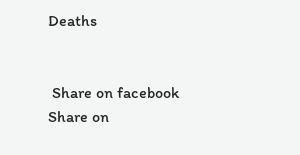Deaths


 Share on facebook
Share on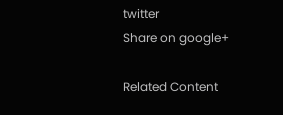twitter
Share on google+

Related Content